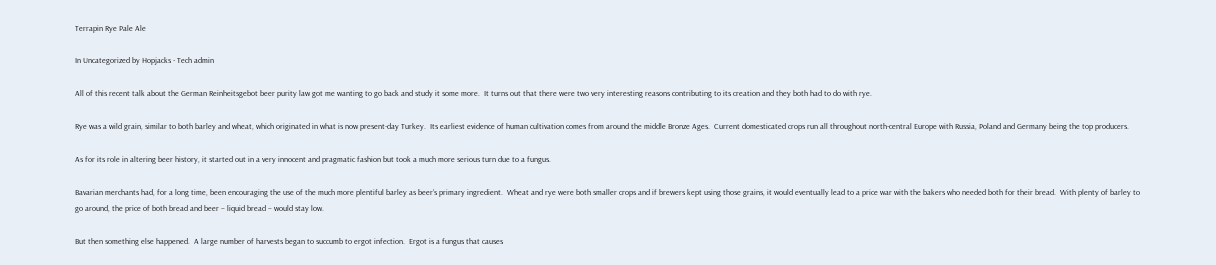Terrapin Rye Pale Ale

In Uncategorized by Hopjacks - Tech admin

All of this recent talk about the German Reinheitsgebot beer purity law got me wanting to go back and study it some more.  It turns out that there were two very interesting reasons contributing to its creation and they both had to do with rye.

Rye was a wild grain, similar to both barley and wheat, which originated in what is now present-day Turkey.  Its earliest evidence of human cultivation comes from around the middle Bronze Ages.  Current domesticated crops run all throughout north-central Europe with Russia, Poland and Germany being the top producers.

As for its role in altering beer history, it started out in a very innocent and pragmatic fashion but took a much more serious turn due to a fungus.

Bavarian merchants had, for a long time, been encouraging the use of the much more plentiful barley as beer’s primary ingredient.  Wheat and rye were both smaller crops and if brewers kept using those grains, it would eventually lead to a price war with the bakers who needed both for their bread.  With plenty of barley to go around, the price of both bread and beer – liquid bread – would stay low.

But then something else happened.  A large number of harvests began to succumb to ergot infection.  Ergot is a fungus that causes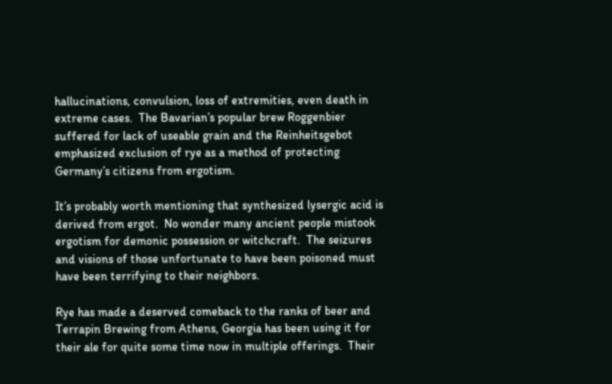hallucinations, convulsion, loss of extremities, even death in extreme cases.  The Bavarian’s popular brew Roggenbier suffered for lack of useable grain and the Reinheitsgebot emphasized exclusion of rye as a method of protecting Germany’s citizens from ergotism.

It’s probably worth mentioning that synthesized lysergic acid is derived from ergot.  No wonder many ancient people mistook ergotism for demonic possession or witchcraft.  The seizures and visions of those unfortunate to have been poisoned must have been terrifying to their neighbors.

Rye has made a deserved comeback to the ranks of beer and Terrapin Brewing from Athens, Georgia has been using it for their ale for quite some time now in multiple offerings.  Their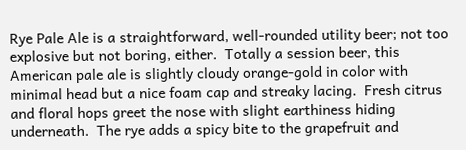Rye Pale Ale is a straightforward, well-rounded utility beer; not too explosive but not boring, either.  Totally a session beer, this American pale ale is slightly cloudy orange-gold in color with minimal head but a nice foam cap and streaky lacing.  Fresh citrus and floral hops greet the nose with slight earthiness hiding underneath.  The rye adds a spicy bite to the grapefruit and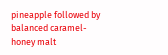pineapple followed by balanced caramel-honey malt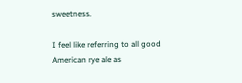sweetness.

I feel like referring to all good American rye ale as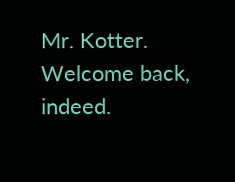Mr. Kotter.  Welcome back, indeed.